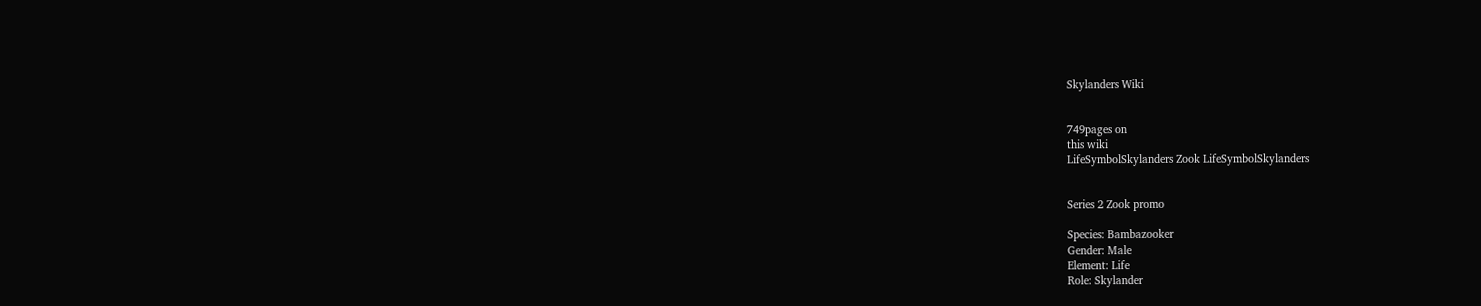Skylanders Wiki


749pages on
this wiki
LifeSymbolSkylanders Zook LifeSymbolSkylanders


Series 2 Zook promo

Species: Bambazooker
Gender: Male
Element: Life
Role: Skylander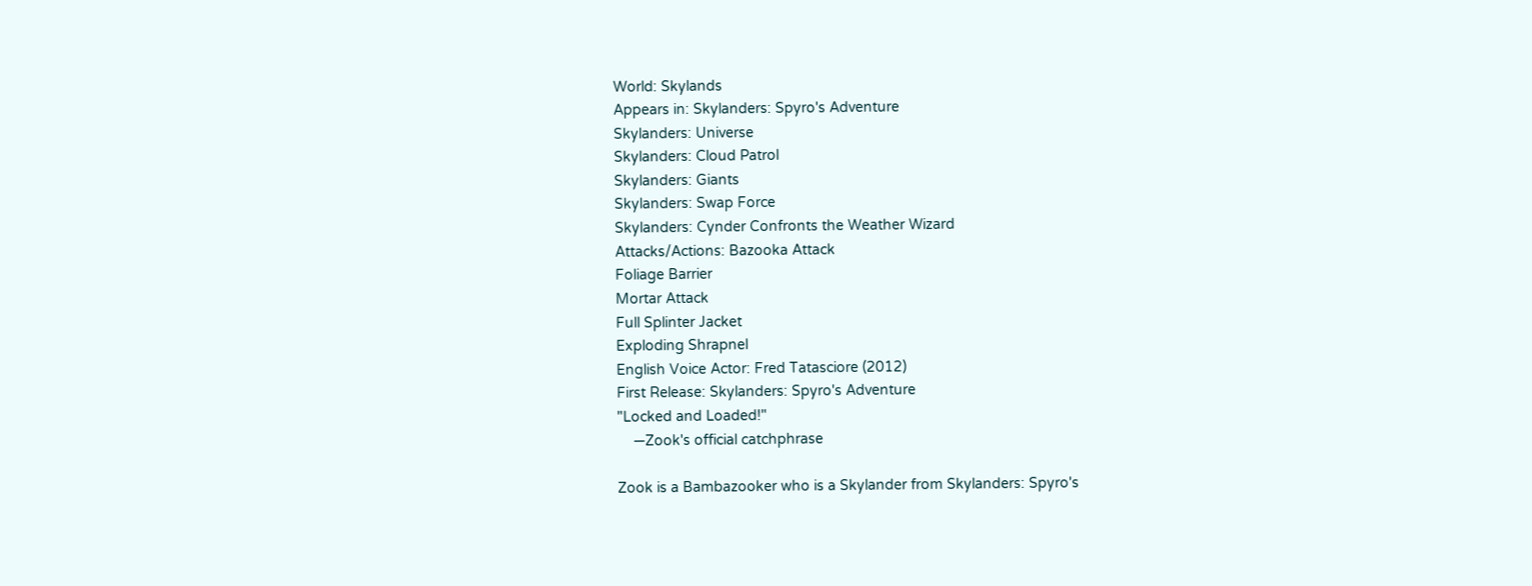World: Skylands
Appears in: Skylanders: Spyro's Adventure
Skylanders: Universe
Skylanders: Cloud Patrol
Skylanders: Giants
Skylanders: Swap Force
Skylanders: Cynder Confronts the Weather Wizard
Attacks/Actions: Bazooka Attack
Foliage Barrier
Mortar Attack
Full Splinter Jacket
Exploding Shrapnel
English Voice Actor: Fred Tatasciore (2012)
First Release: Skylanders: Spyro's Adventure
"Locked and Loaded!"
    —Zook's official catchphrase

Zook is a Bambazooker who is a Skylander from Skylanders: Spyro's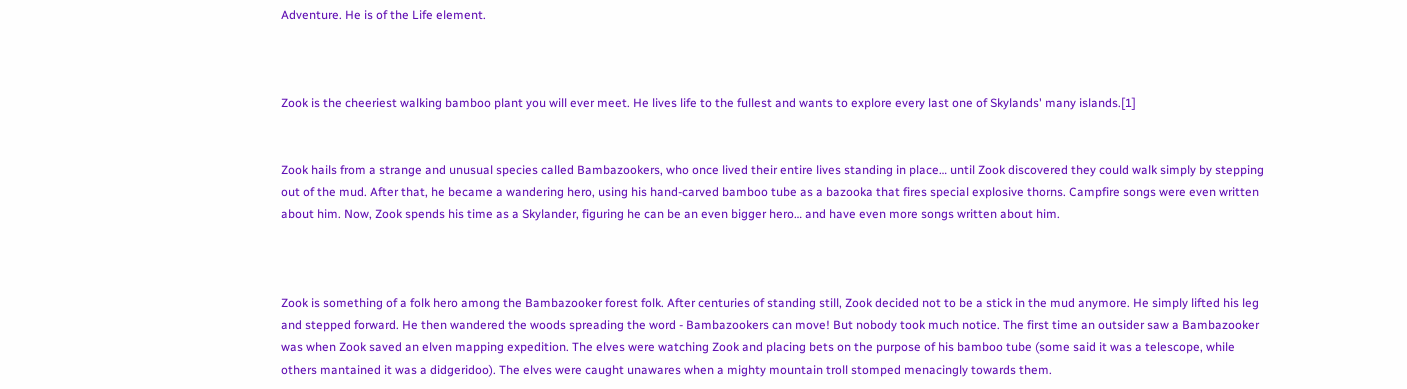Adventure. He is of the Life element.



Zook is the cheeriest walking bamboo plant you will ever meet. He lives life to the fullest and wants to explore every last one of Skylands' many islands.[1]


Zook hails from a strange and unusual species called Bambazookers, who once lived their entire lives standing in place… until Zook discovered they could walk simply by stepping out of the mud. After that, he became a wandering hero, using his hand-carved bamboo tube as a bazooka that fires special explosive thorns. Campfire songs were even written about him. Now, Zook spends his time as a Skylander, figuring he can be an even bigger hero… and have even more songs written about him.



Zook is something of a folk hero among the Bambazooker forest folk. After centuries of standing still, Zook decided not to be a stick in the mud anymore. He simply lifted his leg and stepped forward. He then wandered the woods spreading the word - Bambazookers can move! But nobody took much notice. The first time an outsider saw a Bambazooker was when Zook saved an elven mapping expedition. The elves were watching Zook and placing bets on the purpose of his bamboo tube (some said it was a telescope, while others mantained it was a didgeridoo). The elves were caught unawares when a mighty mountain troll stomped menacingly towards them.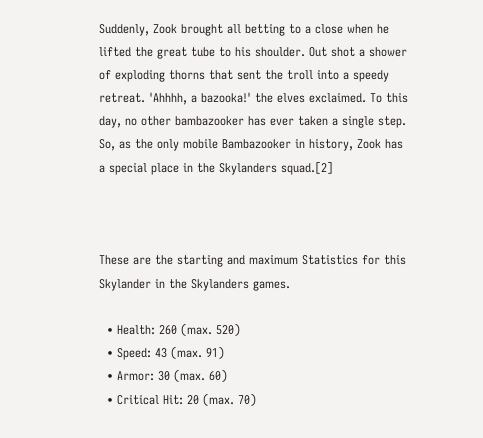Suddenly, Zook brought all betting to a close when he lifted the great tube to his shoulder. Out shot a shower of exploding thorns that sent the troll into a speedy retreat. 'Ahhhh, a bazooka!' the elves exclaimed. To this day, no other bambazooker has ever taken a single step. So, as the only mobile Bambazooker in history, Zook has a special place in the Skylanders squad.[2]



These are the starting and maximum Statistics for this Skylander in the Skylanders games.

  • Health: 260 (max. 520)
  • Speed: 43 (max. 91)
  • Armor: 30 (max. 60)
  • Critical Hit: 20 (max. 70)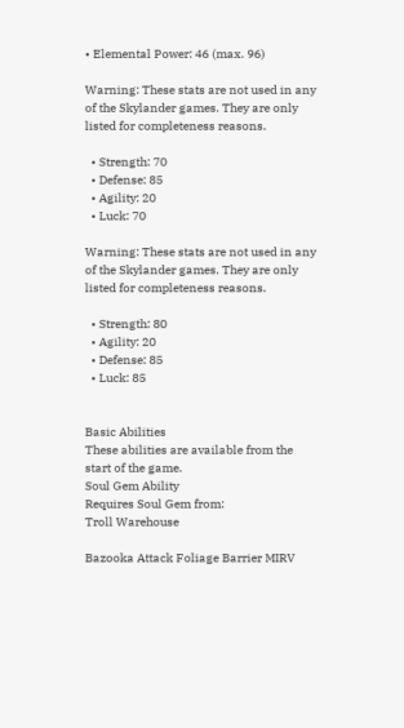• Elemental Power: 46 (max. 96)

Warning: These stats are not used in any of the Skylander games. They are only listed for completeness reasons.

  • Strength: 70
  • Defense: 85
  • Agility: 20
  • Luck: 70

Warning: These stats are not used in any of the Skylander games. They are only listed for completeness reasons.

  • Strength: 80
  • Agility: 20
  • Defense: 85
  • Luck: 85


Basic Abilities
These abilities are available from the start of the game.
Soul Gem Ability
Requires Soul Gem from:
Troll Warehouse

Bazooka Attack Foliage Barrier MIRV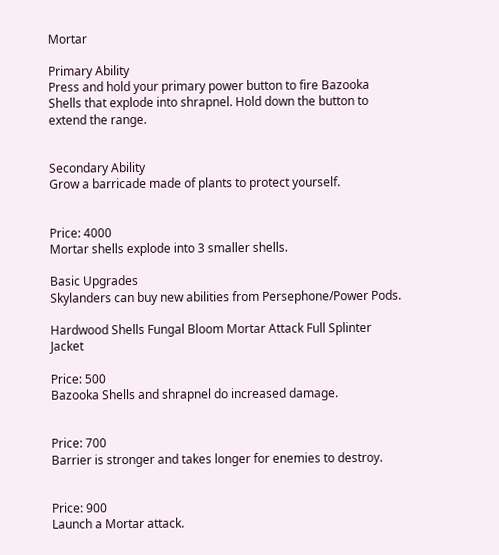Mortar

Primary Ability
Press and hold your primary power button to fire Bazooka Shells that explode into shrapnel. Hold down the button to extend the range.


Secondary Ability
Grow a barricade made of plants to protect yourself.


Price: 4000
Mortar shells explode into 3 smaller shells.

Basic Upgrades
Skylanders can buy new abilities from Persephone/Power Pods.

Hardwood Shells Fungal Bloom Mortar Attack Full Splinter Jacket

Price: 500
Bazooka Shells and shrapnel do increased damage.


Price: 700
Barrier is stronger and takes longer for enemies to destroy.


Price: 900
Launch a Mortar attack.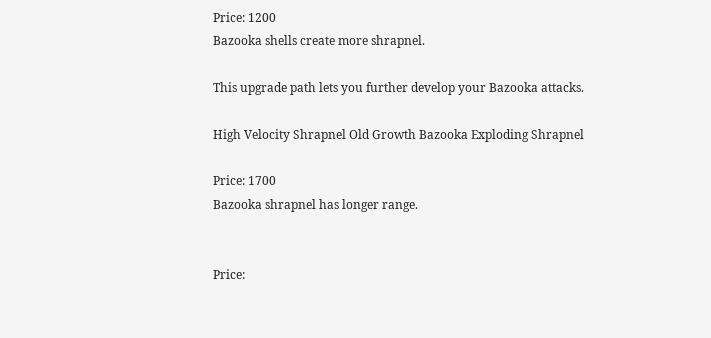Price: 1200
Bazooka shells create more shrapnel.

This upgrade path lets you further develop your Bazooka attacks.

High Velocity Shrapnel Old Growth Bazooka Exploding Shrapnel

Price: 1700
Bazooka shrapnel has longer range.


Price: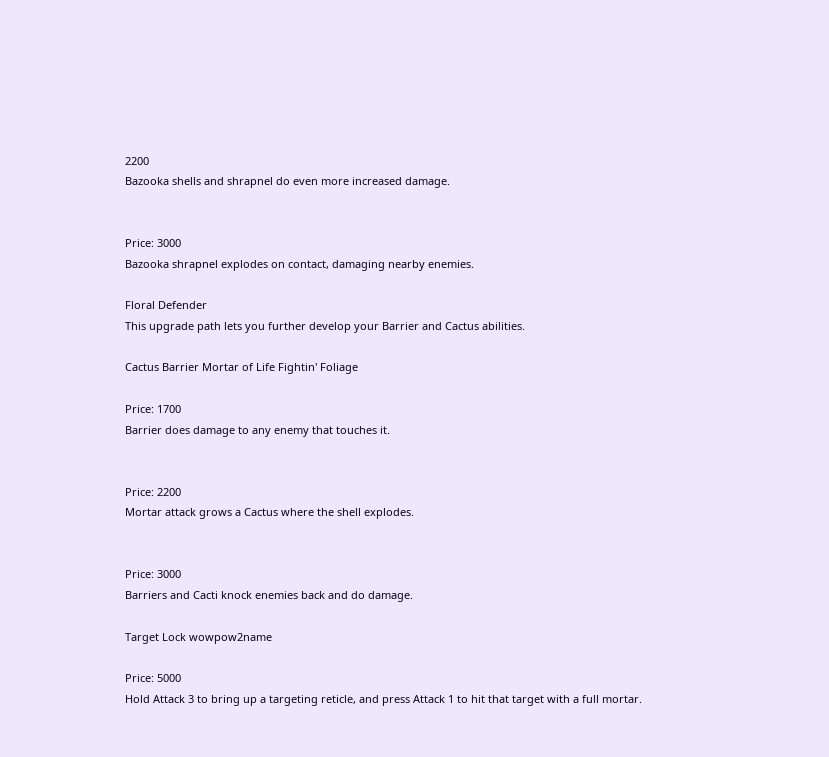2200
Bazooka shells and shrapnel do even more increased damage.


Price: 3000
Bazooka shrapnel explodes on contact, damaging nearby enemies.

Floral Defender
This upgrade path lets you further develop your Barrier and Cactus abilities.

Cactus Barrier Mortar of Life Fightin' Foliage

Price: 1700
Barrier does damage to any enemy that touches it.


Price: 2200
Mortar attack grows a Cactus where the shell explodes.


Price: 3000
Barriers and Cacti knock enemies back and do damage.

Target Lock wowpow2name

Price: 5000
Hold Attack 3 to bring up a targeting reticle, and press Attack 1 to hit that target with a full mortar.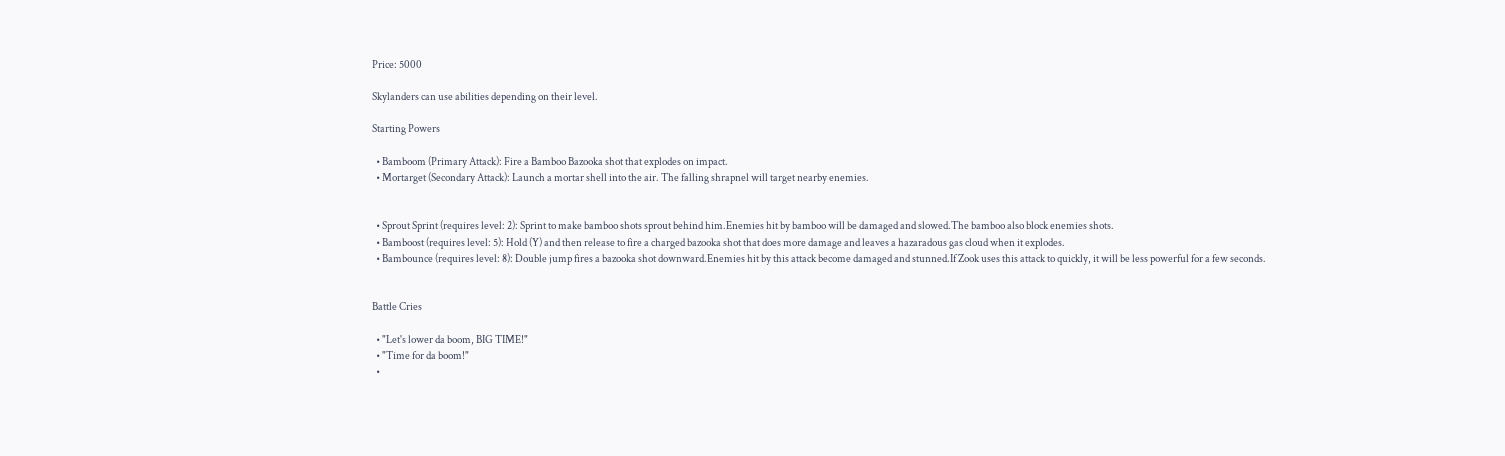Price: 5000

Skylanders can use abilities depending on their level.

Starting Powers

  • Bamboom (Primary Attack): Fire a Bamboo Bazooka shot that explodes on impact.
  • Mortarget (Secondary Attack): Launch a mortar shell into the air. The falling shrapnel will target nearby enemies.


  • Sprout Sprint (requires level: 2): Sprint to make bamboo shots sprout behind him.Enemies hit by bamboo will be damaged and slowed.The bamboo also block enemies shots.
  • Bamboost (requires level: 5): Hold (Y) and then release to fire a charged bazooka shot that does more damage and leaves a hazaradous gas cloud when it explodes.
  • Bambounce (requires level: 8): Double jump fires a bazooka shot downward.Enemies hit by this attack become damaged and stunned.If Zook uses this attack to quickly, it will be less powerful for a few seconds.


Battle Cries

  • "Let's lower da boom, BIG TIME!"
  • "Time for da boom!"
  •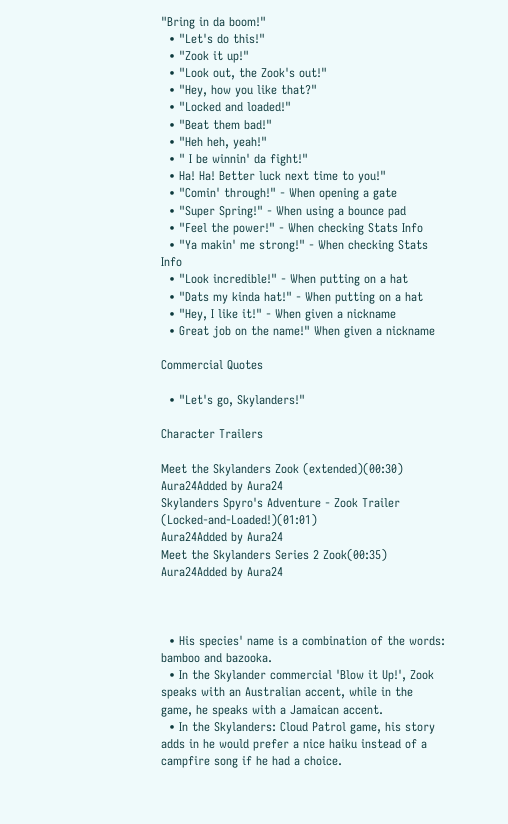"Bring in da boom!"
  • "Let's do this!"
  • "Zook it up!"
  • "Look out, the Zook's out!"
  • "Hey, how you like that?"
  • "Locked and loaded!"
  • "Beat them bad!"
  • "Heh heh, yeah!"
  • " I be winnin' da fight!"
  • Ha! Ha! Better luck next time to you!"
  • "Comin' through!" - When opening a gate
  • "Super Spring!" - When using a bounce pad
  • "Feel the power!" - When checking Stats Info
  • "Ya makin' me strong!" - When checking Stats Info
  • "Look incredible!" - When putting on a hat
  • "Dats my kinda hat!" - When putting on a hat
  • "Hey, I like it!" - When given a nickname
  • Great job on the name!" When given a nickname

Commercial Quotes

  • "Let's go, Skylanders!"

Character Trailers

Meet the Skylanders Zook (extended)(00:30)
Aura24Added by Aura24
Skylanders Spyro's Adventure - Zook Trailer (Locked-and-Loaded!)(01:01)
Aura24Added by Aura24
Meet the Skylanders Series 2 Zook(00:35)
Aura24Added by Aura24



  • His species' name is a combination of the words: bamboo and bazooka.
  • In the Skylander commercial 'Blow it Up!', Zook speaks with an Australian accent, while in the game, he speaks with a Jamaican accent.
  • In the Skylanders: Cloud Patrol game, his story adds in he would prefer a nice haiku instead of a campfire song if he had a choice.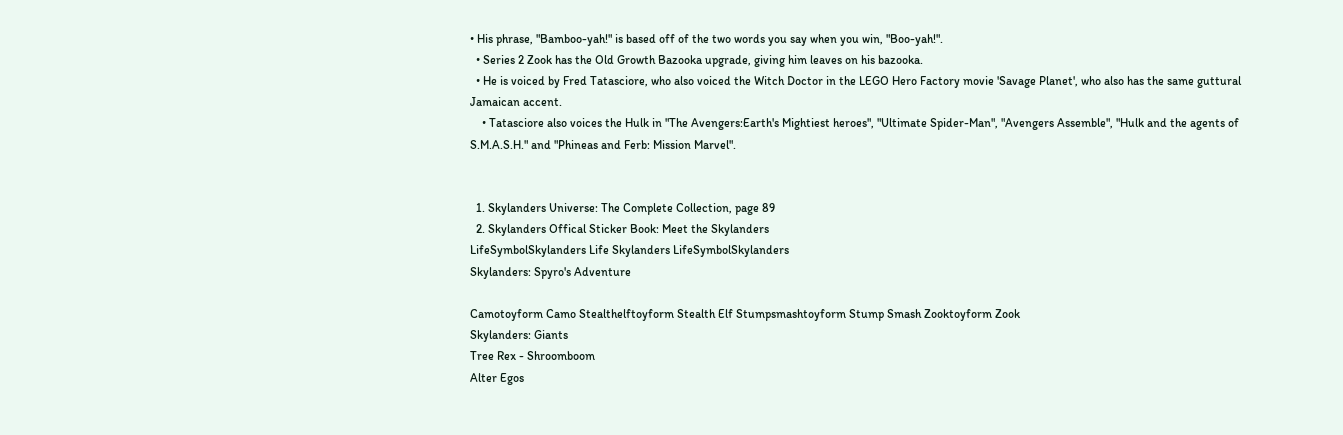• His phrase, "Bamboo-yah!" is based off of the two words you say when you win, "Boo-yah!".
  • Series 2 Zook has the Old Growth Bazooka upgrade, giving him leaves on his bazooka.
  • He is voiced by Fred Tatasciore, who also voiced the Witch Doctor in the LEGO Hero Factory movie 'Savage Planet', who also has the same guttural Jamaican accent.
    • Tatasciore also voices the Hulk in "The Avengers:Earth's Mightiest heroes", "Ultimate Spider-Man", "Avengers Assemble", "Hulk and the agents of S.M.A.S.H." and "Phineas and Ferb: Mission Marvel".


  1. Skylanders Universe: The Complete Collection, page 89
  2. Skylanders Offical Sticker Book: Meet the Skylanders
LifeSymbolSkylanders Life Skylanders LifeSymbolSkylanders
Skylanders: Spyro's Adventure

Camotoyform Camo Stealthelftoyform Stealth Elf Stumpsmashtoyform Stump Smash Zooktoyform Zook
Skylanders: Giants
Tree Rex - Shroomboom
Alter Egos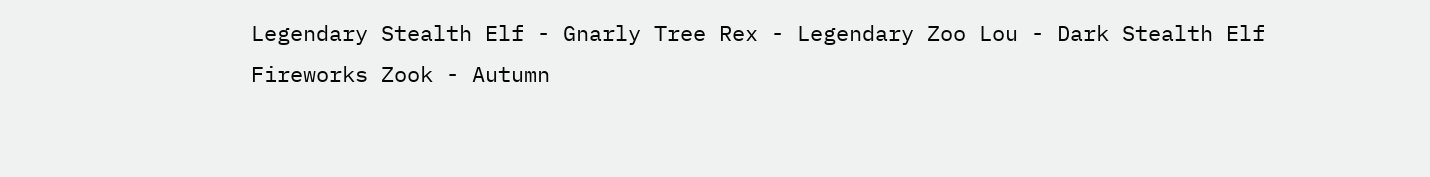Legendary Stealth Elf - Gnarly Tree Rex - Legendary Zoo Lou - Dark Stealth Elf
Fireworks Zook - Autumn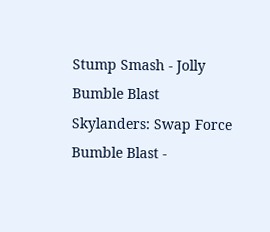Stump Smash - Jolly Bumble Blast
Skylanders: Swap Force
Bumble Blast -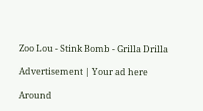Zoo Lou - Stink Bomb - Grilla Drilla

Advertisement | Your ad here

Around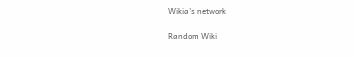Wikia's network

Random Wiki